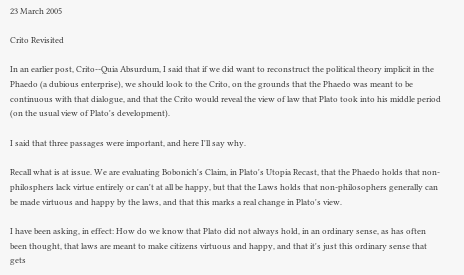23 March 2005

Crito Revisited

In an earlier post, Crito--Quia Absurdum, I said that if we did want to reconstruct the political theory implicit in the Phaedo (a dubious enterprise), we should look to the Crito, on the grounds that the Phaedo was meant to be continuous with that dialogue, and that the Crito would reveal the view of law that Plato took into his middle period (on the usual view of Plato's development).

I said that three passages were important, and here I'll say why.

Recall what is at issue. We are evaluating Bobonich's Claim, in Plato's Utopia Recast, that the Phaedo holds that non-philosphers lack virtue entirely or can't at all be happy, but that the Laws holds that non-philosophers generally can be made virtuous and happy by the laws, and that this marks a real change in Plato's view.

I have been asking, in effect: How do we know that Plato did not always hold, in an ordinary sense, as has often been thought, that laws are meant to make citizens virtuous and happy, and that it's just this ordinary sense that gets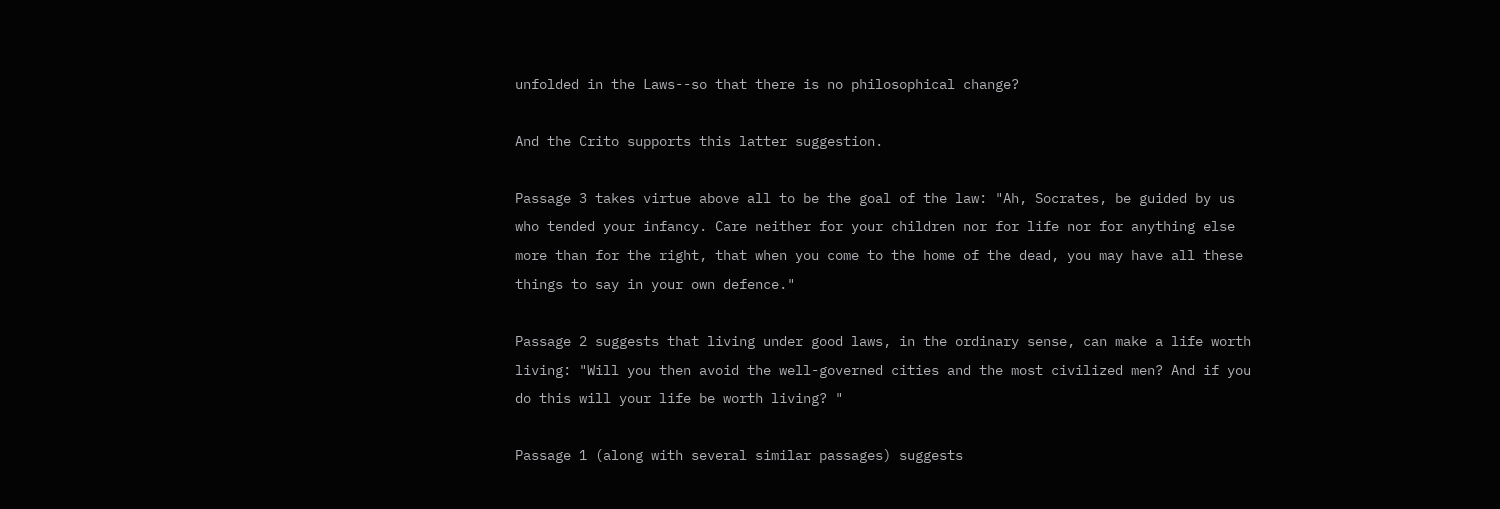unfolded in the Laws--so that there is no philosophical change?

And the Crito supports this latter suggestion.

Passage 3 takes virtue above all to be the goal of the law: "Ah, Socrates, be guided by us who tended your infancy. Care neither for your children nor for life nor for anything else more than for the right, that when you come to the home of the dead, you may have all these things to say in your own defence."

Passage 2 suggests that living under good laws, in the ordinary sense, can make a life worth living: "Will you then avoid the well-governed cities and the most civilized men? And if you do this will your life be worth living? "

Passage 1 (along with several similar passages) suggests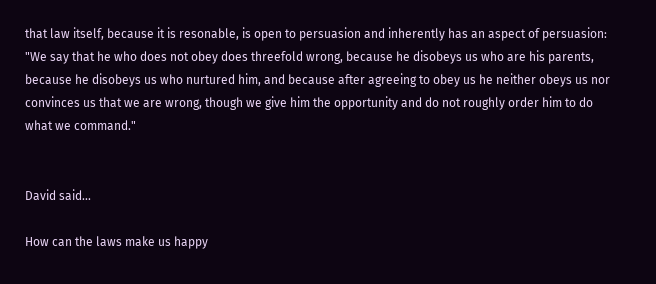that law itself, because it is resonable, is open to persuasion and inherently has an aspect of persuasion: "We say that he who does not obey does threefold wrong, because he disobeys us who are his parents, because he disobeys us who nurtured him, and because after agreeing to obey us he neither obeys us nor convinces us that we are wrong, though we give him the opportunity and do not roughly order him to do what we command."


David said...

How can the laws make us happy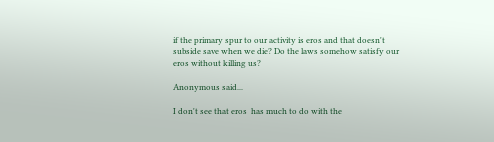if the primary spur to our activity is eros and that doesn't subside save when we die? Do the laws somehow satisfy our eros without killing us?

Anonymous said...

I don't see that eros  has much to do with the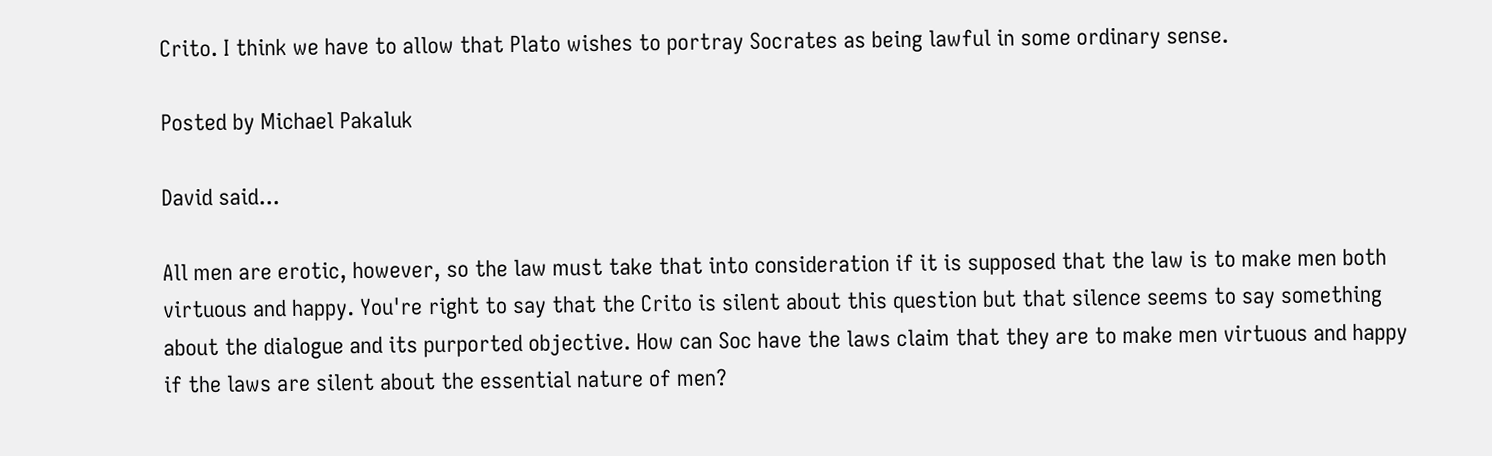Crito. I think we have to allow that Plato wishes to portray Socrates as being lawful in some ordinary sense.

Posted by Michael Pakaluk

David said...

All men are erotic, however, so the law must take that into consideration if it is supposed that the law is to make men both virtuous and happy. You're right to say that the Crito is silent about this question but that silence seems to say something about the dialogue and its purported objective. How can Soc have the laws claim that they are to make men virtuous and happy if the laws are silent about the essential nature of men?